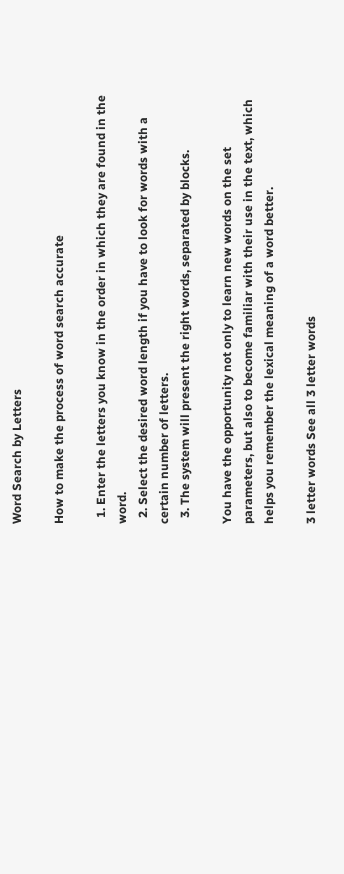Word Search by Letters

How to make the process of word search accurate

  1. Enter the letters you know in the order in which they are found in the word.
  2. Select the desired word length if you have to look for words with a certain number of letters.
  3. The system will present the right words, separated by blocks.

You have the opportunity not only to learn new words on the set parameters, but also to become familiar with their use in the text, which helps you remember the lexical meaning of a word better.

3 letter words See all 3 letter words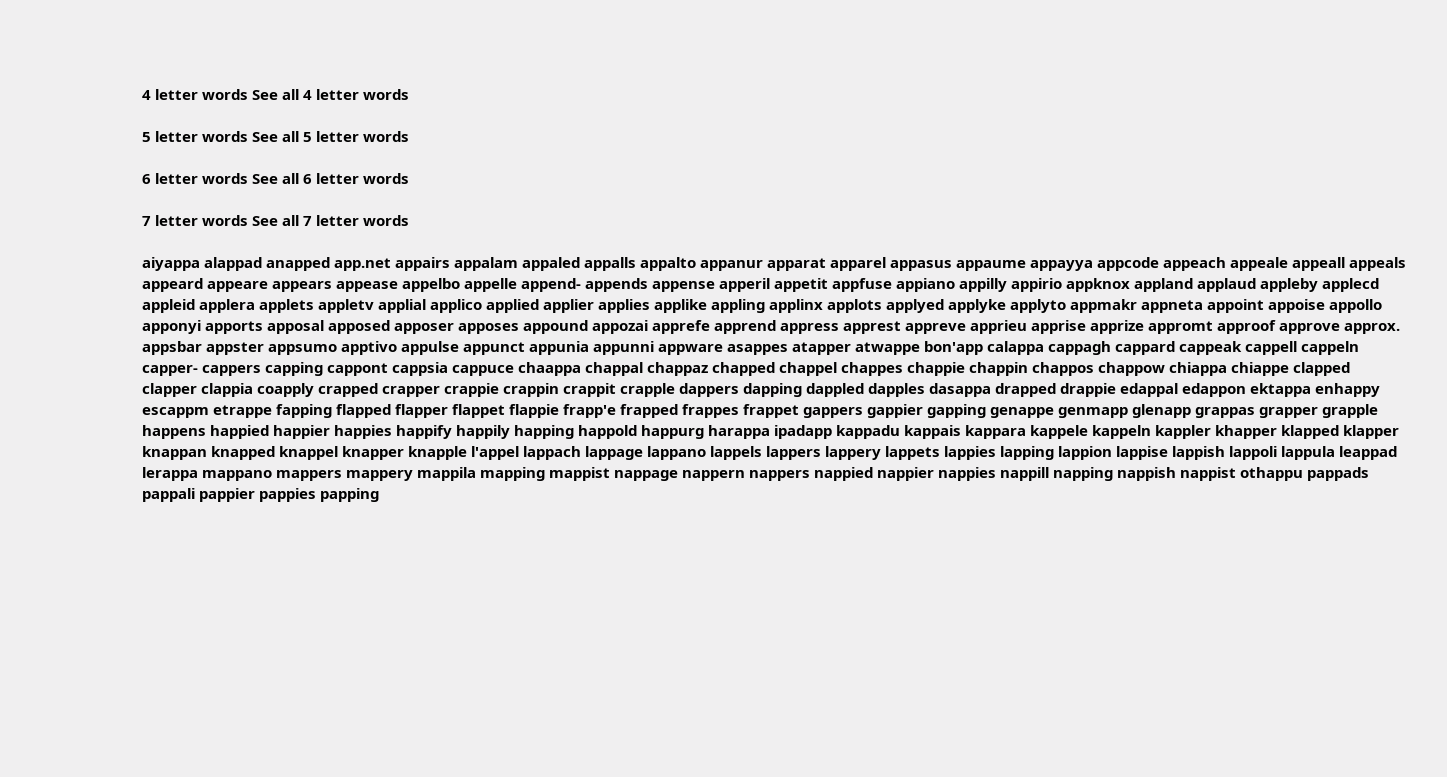4 letter words See all 4 letter words

5 letter words See all 5 letter words

6 letter words See all 6 letter words

7 letter words See all 7 letter words

aiyappa alappad anapped app.net appairs appalam appaled appalls appalto appanur apparat apparel appasus appaume appayya appcode appeach appeale appeall appeals appeard appeare appears appease appelbo appelle append- appends appense apperil appetit appfuse appiano appilly appirio appknox appland applaud appleby applecd appleid applera applets appletv applial applico applied applier applies applike appling applinx applots applyed applyke applyto appmakr appneta appoint appoise appollo apponyi apports apposal apposed apposer apposes appound appozai apprefe apprend appress apprest appreve apprieu apprise apprize appromt approof approve approx. appsbar appster appsumo apptivo appulse appunct appunia appunni appware asappes atapper atwappe bon'app calappa cappagh cappard cappeak cappell cappeln capper- cappers capping cappont cappsia cappuce chaappa chappal chappaz chapped chappel chappes chappie chappin chappos chappow chiappa chiappe clapped clapper clappia coapply crapped crapper crappie crappin crappit crapple dappers dapping dappled dapples dasappa drapped drappie edappal edappon ektappa enhappy escappm etrappe fapping flapped flapper flappet flappie frapp'e frapped frappes frappet gappers gappier gapping genappe genmapp glenapp grappas grapper grapple happens happied happier happies happify happily happing happold happurg harappa ipadapp kappadu kappais kappara kappele kappeln kappler khapper klapped klapper knappan knapped knappel knapper knapple l'appel lappach lappage lappano lappels lappers lappery lappets lappies lapping lappion lappise lappish lappoli lappula leappad lerappa mappano mappers mappery mappila mapping mappist nappage nappern nappers nappied nappier nappies nappill napping nappish nappist othappu pappads pappali pappier pappies papping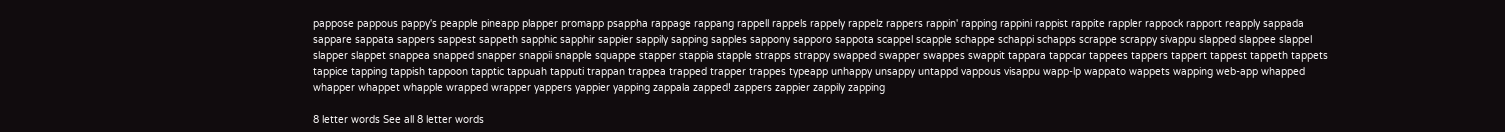pappose pappous pappy's peapple pineapp plapper promapp psappha rappage rappang rappell rappels rappely rappelz rappers rappin' rapping rappini rappist rappite rappler rappock rapport reapply sappada sappare sappata sappers sappest sappeth sapphic sapphir sappier sappily sapping sapples sappony sapporo sappota scappel scapple schappe schappi schapps scrappe scrappy sivappu slapped slappee slappel slapper slappet snappea snapped snapper snappii snapple squappe stapper stappia stapple strapps strappy swapped swapper swappes swappit tappara tappcar tappees tappers tappert tappest tappeth tappets tappice tapping tappish tappoon tapptic tappuah tapputi trappan trappea trapped trapper trappes typeapp unhappy unsappy untappd vappous visappu wapp-lp wappato wappets wapping web-app whapped whapper whappet whapple wrapped wrapper yappers yappier yapping zappala zapped! zappers zappier zappily zapping

8 letter words See all 8 letter words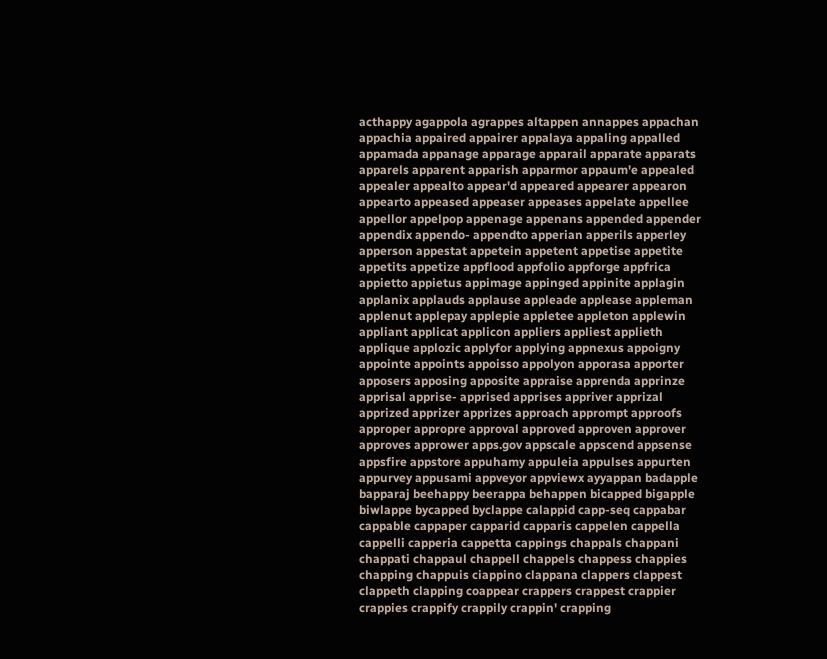acthappy agappola agrappes altappen annappes appachan appachia appaired appairer appalaya appaling appalled appamada appanage apparage apparail apparate apparats apparels apparent apparish apparmor appaum'e appealed appealer appealto appear'd appeared appearer appearon appearto appeased appeaser appeases appelate appellee appellor appelpop appenage appenans appended appender appendix appendo- appendto apperian apperils apperley apperson appestat appetein appetent appetise appetite appetits appetize appflood appfolio appforge appfrica appietto appietus appimage appinged appinite applagin applanix applauds applause appleade applease appleman applenut applepay applepie appletee appleton applewin appliant applicat applicon appliers appliest applieth applique applozic applyfor applying appnexus appoigny appointe appoints appoisso appolyon apporasa apporter apposers apposing apposite appraise apprenda apprinze apprisal apprise- apprised apprises appriver apprizal apprized apprizer apprizes approach apprompt approofs approper appropre approval approved approven approver approves apprower apps.gov appscale appscend appsense appsfire appstore appuhamy appuleia appulses appurten appurvey appusami appveyor appviewx ayyappan badapple bapparaj beehappy beerappa behappen bicapped bigapple biwlappe bycapped byclappe calappid capp-seq cappabar cappable cappaper capparid capparis cappelen cappella cappelli capperia cappetta cappings chappals chappani chappati chappaul chappell chappels chappess chappies chapping chappuis ciappino clappana clappers clappest clappeth clapping coappear crappers crappest crappier crappies crappify crappily crappin' crapping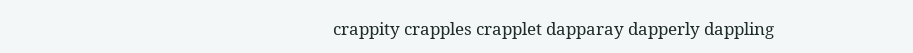crappity crapples crapplet dapparay dapperly dappling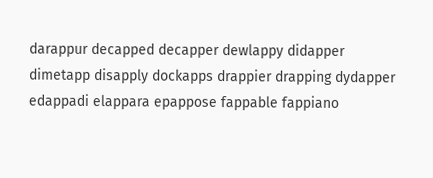darappur decapped decapper dewlappy didapper dimetapp disapply dockapps drappier drapping dydapper edappadi elappara epappose fappable fappiano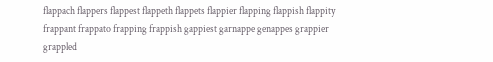flappach flappers flappest flappeth flappets flappier flapping flappish flappity frappant frappato frapping frappish gappiest garnappe genappes grappier grappled